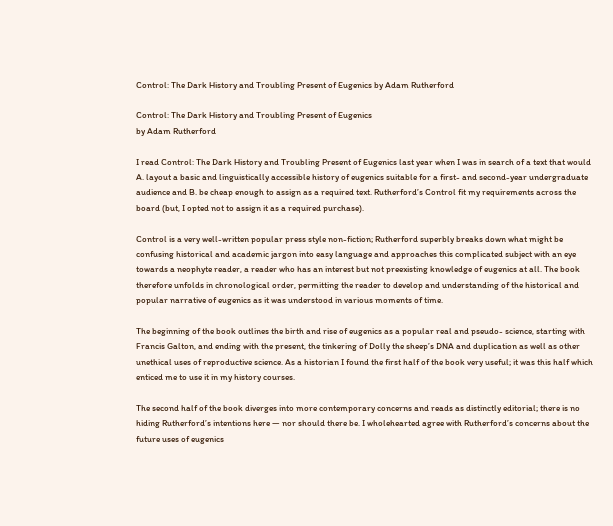Control: The Dark History and Troubling Present of Eugenics by Adam Rutherford

Control: The Dark History and Troubling Present of Eugenics
by Adam Rutherford

I read Control: The Dark History and Troubling Present of Eugenics last year when I was in search of a text that would A. layout a basic and linguistically accessible history of eugenics suitable for a first- and second-year undergraduate audience and B. be cheap enough to assign as a required text. Rutherford’s Control fit my requirements across the board (but, I opted not to assign it as a required purchase).

Control is a very well-written popular press style non-fiction; Rutherford superbly breaks down what might be confusing historical and academic jargon into easy language and approaches this complicated subject with an eye towards a neophyte reader, a reader who has an interest but not preexisting knowledge of eugenics at all. The book therefore unfolds in chronological order, permitting the reader to develop and understanding of the historical and popular narrative of eugenics as it was understood in various moments of time.

The beginning of the book outlines the birth and rise of eugenics as a popular real and pseudo- science, starting with Francis Galton, and ending with the present, the tinkering of Dolly the sheep’s DNA and duplication as well as other unethical uses of reproductive science. As a historian I found the first half of the book very useful; it was this half which enticed me to use it in my history courses.

The second half of the book diverges into more contemporary concerns and reads as distinctly editorial; there is no hiding Rutherford’s intentions here — nor should there be. I wholehearted agree with Rutherford’s concerns about the future uses of eugenics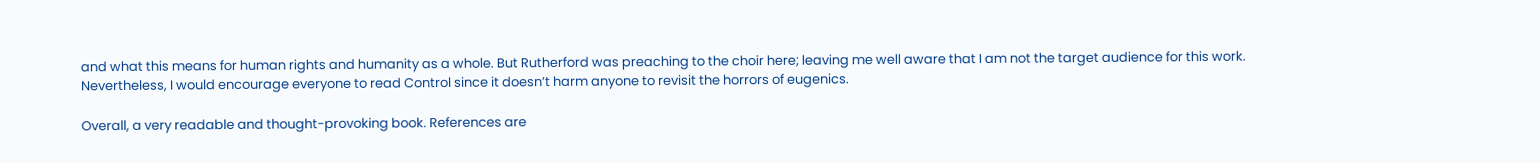and what this means for human rights and humanity as a whole. But Rutherford was preaching to the choir here; leaving me well aware that I am not the target audience for this work. Nevertheless, I would encourage everyone to read Control since it doesn’t harm anyone to revisit the horrors of eugenics.

Overall, a very readable and thought-provoking book. References are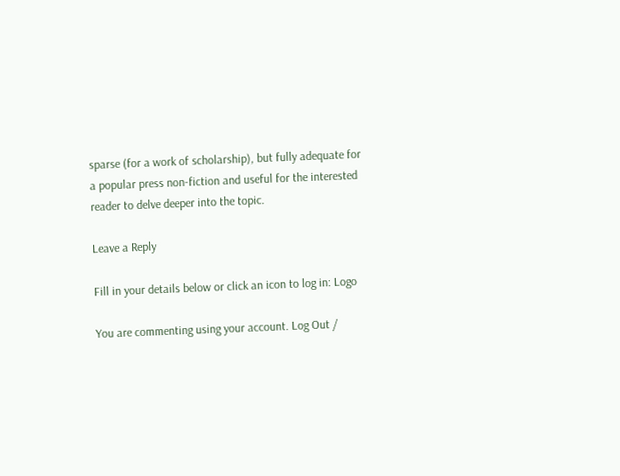sparse (for a work of scholarship), but fully adequate for a popular press non-fiction and useful for the interested reader to delve deeper into the topic.

Leave a Reply

Fill in your details below or click an icon to log in: Logo

You are commenting using your account. Log Out /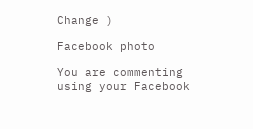Change )

Facebook photo

You are commenting using your Facebook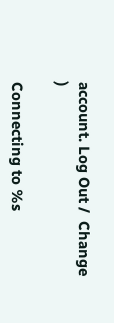account. Log Out /  Change )

Connecting to %s